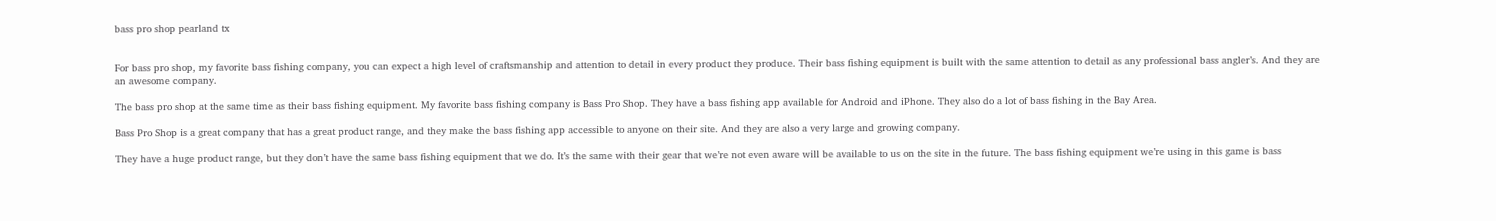bass pro shop pearland tx


For bass pro shop, my favorite bass fishing company, you can expect a high level of craftsmanship and attention to detail in every product they produce. Their bass fishing equipment is built with the same attention to detail as any professional bass angler’s. And they are an awesome company.

The bass pro shop at the same time as their bass fishing equipment. My favorite bass fishing company is Bass Pro Shop. They have a bass fishing app available for Android and iPhone. They also do a lot of bass fishing in the Bay Area.

Bass Pro Shop is a great company that has a great product range, and they make the bass fishing app accessible to anyone on their site. And they are also a very large and growing company.

They have a huge product range, but they don’t have the same bass fishing equipment that we do. It’s the same with their gear that we’re not even aware will be available to us on the site in the future. The bass fishing equipment we’re using in this game is bass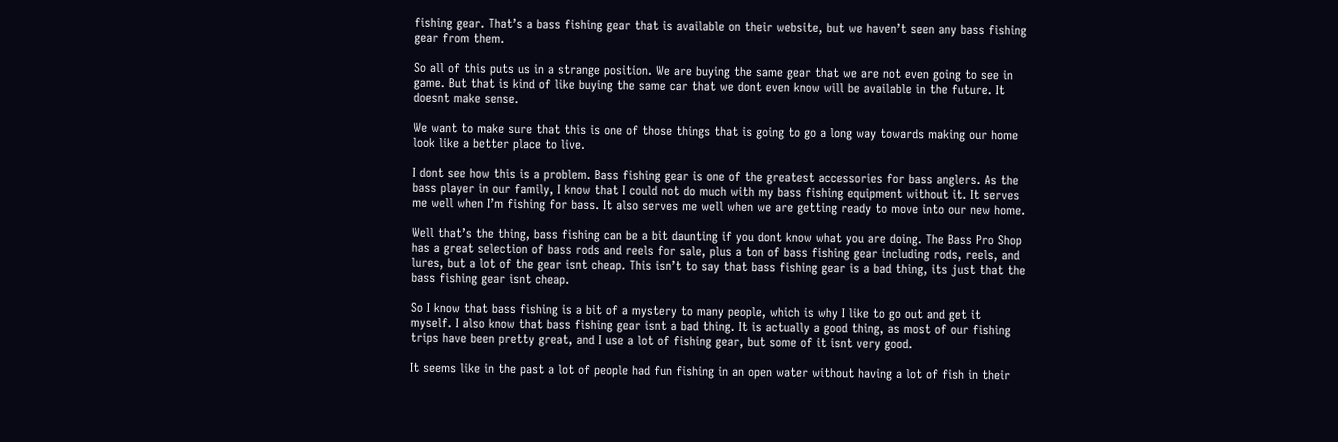fishing gear. That’s a bass fishing gear that is available on their website, but we haven’t seen any bass fishing gear from them.

So all of this puts us in a strange position. We are buying the same gear that we are not even going to see in game. But that is kind of like buying the same car that we dont even know will be available in the future. It doesnt make sense.

We want to make sure that this is one of those things that is going to go a long way towards making our home look like a better place to live.

I dont see how this is a problem. Bass fishing gear is one of the greatest accessories for bass anglers. As the bass player in our family, I know that I could not do much with my bass fishing equipment without it. It serves me well when I’m fishing for bass. It also serves me well when we are getting ready to move into our new home.

Well that’s the thing, bass fishing can be a bit daunting if you dont know what you are doing. The Bass Pro Shop has a great selection of bass rods and reels for sale, plus a ton of bass fishing gear including rods, reels, and lures, but a lot of the gear isnt cheap. This isn’t to say that bass fishing gear is a bad thing, its just that the bass fishing gear isnt cheap.

So I know that bass fishing is a bit of a mystery to many people, which is why I like to go out and get it myself. I also know that bass fishing gear isnt a bad thing. It is actually a good thing, as most of our fishing trips have been pretty great, and I use a lot of fishing gear, but some of it isnt very good.

It seems like in the past a lot of people had fun fishing in an open water without having a lot of fish in their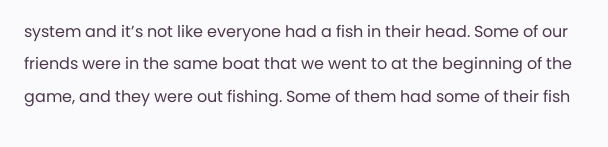system and it’s not like everyone had a fish in their head. Some of our friends were in the same boat that we went to at the beginning of the game, and they were out fishing. Some of them had some of their fish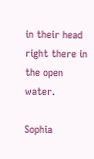in their head right there in the open water.

Sophia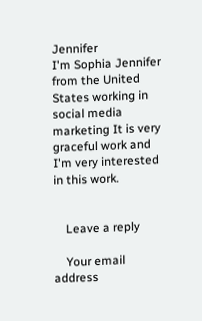Jennifer
I'm Sophia Jennifer from the United States working in social media marketing It is very graceful work and I'm very interested in this work.


    Leave a reply

    Your email address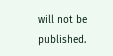will not be published.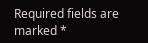Required fields are marked *